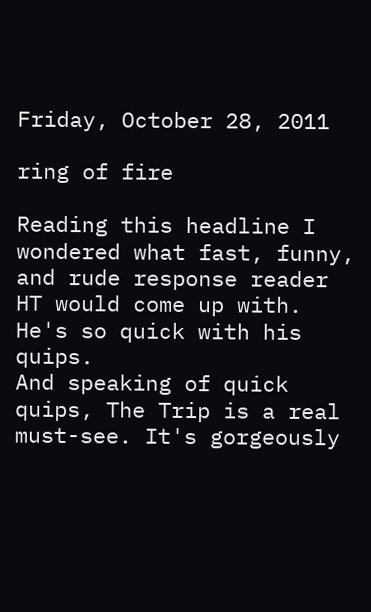Friday, October 28, 2011

ring of fire

Reading this headline I wondered what fast, funny, and rude response reader HT would come up with. He's so quick with his quips.
And speaking of quick quips, The Trip is a real must-see. It's gorgeously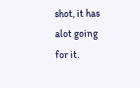shot, it has alot going for it.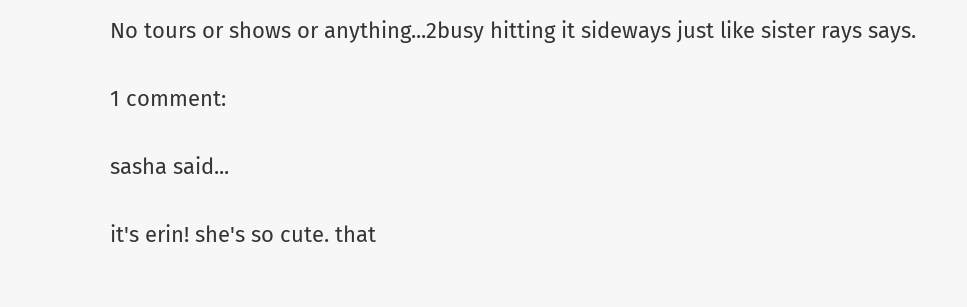No tours or shows or anything...2busy hitting it sideways just like sister rays says.

1 comment:

sasha said...

it's erin! she's so cute. that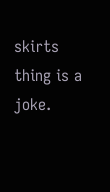skirts thing is a joke.